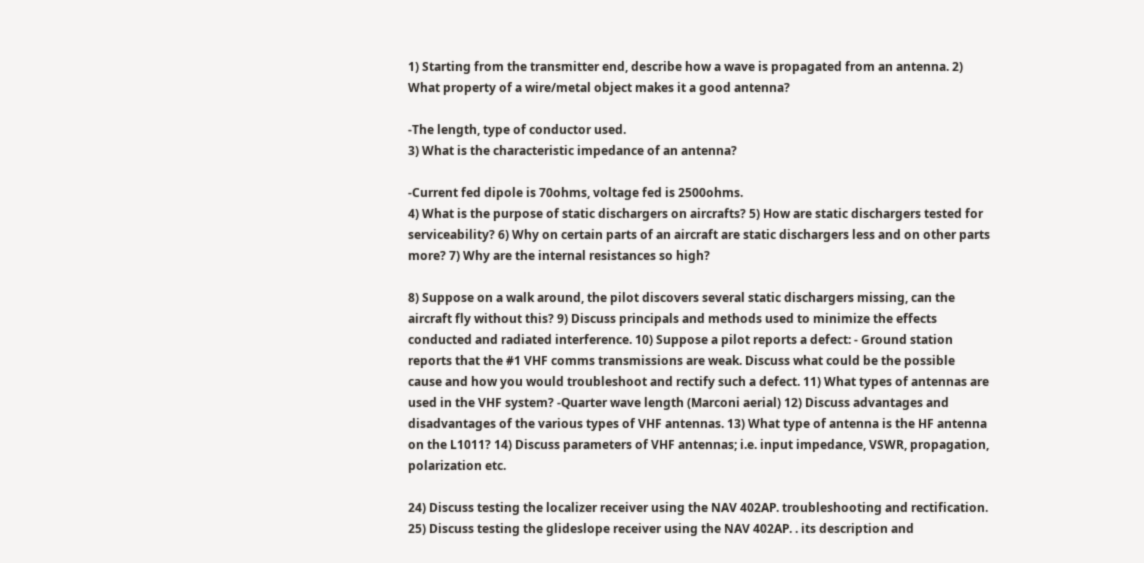1) Starting from the transmitter end, describe how a wave is propagated from an antenna. 2) What property of a wire/metal object makes it a good antenna?

-The length, type of conductor used.
3) What is the characteristic impedance of an antenna?

-Current fed dipole is 70ohms, voltage fed is 2500ohms.
4) What is the purpose of static dischargers on aircrafts? 5) How are static dischargers tested for serviceability? 6) Why on certain parts of an aircraft are static dischargers less and on other parts more? 7) Why are the internal resistances so high?

8) Suppose on a walk around, the pilot discovers several static dischargers missing, can the aircraft fly without this? 9) Discuss principals and methods used to minimize the effects conducted and radiated interference. 10) Suppose a pilot reports a defect: - Ground station reports that the #1 VHF comms transmissions are weak. Discuss what could be the possible cause and how you would troubleshoot and rectify such a defect. 11) What types of antennas are used in the VHF system? -Quarter wave length (Marconi aerial) 12) Discuss advantages and disadvantages of the various types of VHF antennas. 13) What type of antenna is the HF antenna on the L1011? 14) Discuss parameters of VHF antennas; i.e. input impedance, VSWR, propagation, polarization etc.

24) Discuss testing the localizer receiver using the NAV 402AP. troubleshooting and rectification. 25) Discuss testing the glideslope receiver using the NAV 402AP. . its description and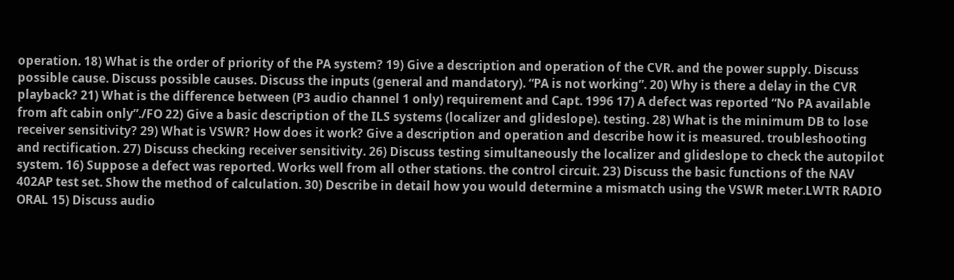operation. 18) What is the order of priority of the PA system? 19) Give a description and operation of the CVR. and the power supply. Discuss possible cause. Discuss possible causes. Discuss the inputs (general and mandatory). “PA is not working”. 20) Why is there a delay in the CVR playback? 21) What is the difference between (P3 audio channel 1 only) requirement and Capt. 1996 17) A defect was reported “No PA available from aft cabin only”./FO 22) Give a basic description of the ILS systems (localizer and glideslope). testing. 28) What is the minimum DB to lose receiver sensitivity? 29) What is VSWR? How does it work? Give a description and operation and describe how it is measured. troubleshooting and rectification. 27) Discuss checking receiver sensitivity. 26) Discuss testing simultaneously the localizer and glideslope to check the autopilot system. 16) Suppose a defect was reported. Works well from all other stations. the control circuit. 23) Discuss the basic functions of the NAV 402AP test set. Show the method of calculation. 30) Describe in detail how you would determine a mismatch using the VSWR meter.LWTR RADIO ORAL 15) Discuss audio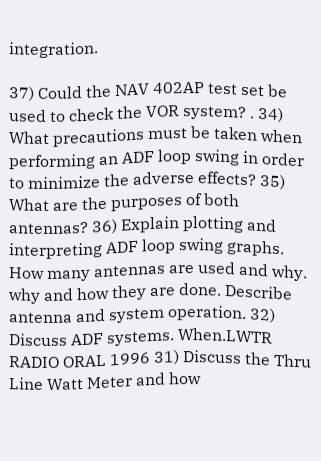integration.

37) Could the NAV 402AP test set be used to check the VOR system? . 34) What precautions must be taken when performing an ADF loop swing in order to minimize the adverse effects? 35) What are the purposes of both antennas? 36) Explain plotting and interpreting ADF loop swing graphs. How many antennas are used and why. why and how they are done. Describe antenna and system operation. 32) Discuss ADF systems. When.LWTR RADIO ORAL 1996 31) Discuss the Thru Line Watt Meter and how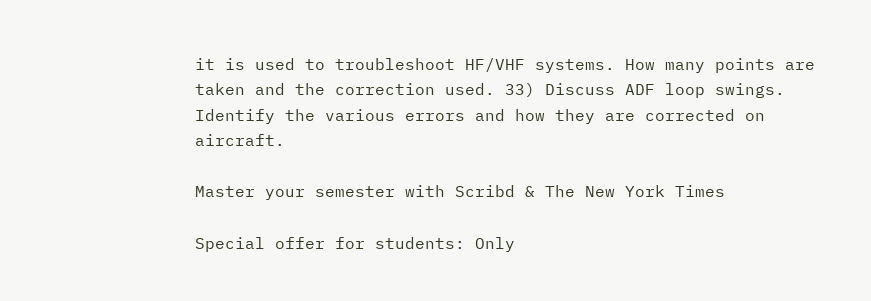it is used to troubleshoot HF/VHF systems. How many points are taken and the correction used. 33) Discuss ADF loop swings. Identify the various errors and how they are corrected on aircraft.

Master your semester with Scribd & The New York Times

Special offer for students: Only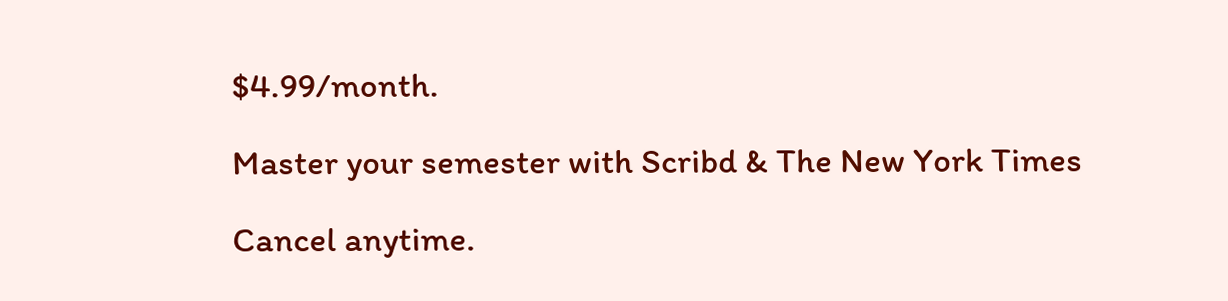$4.99/month.

Master your semester with Scribd & The New York Times

Cancel anytime.